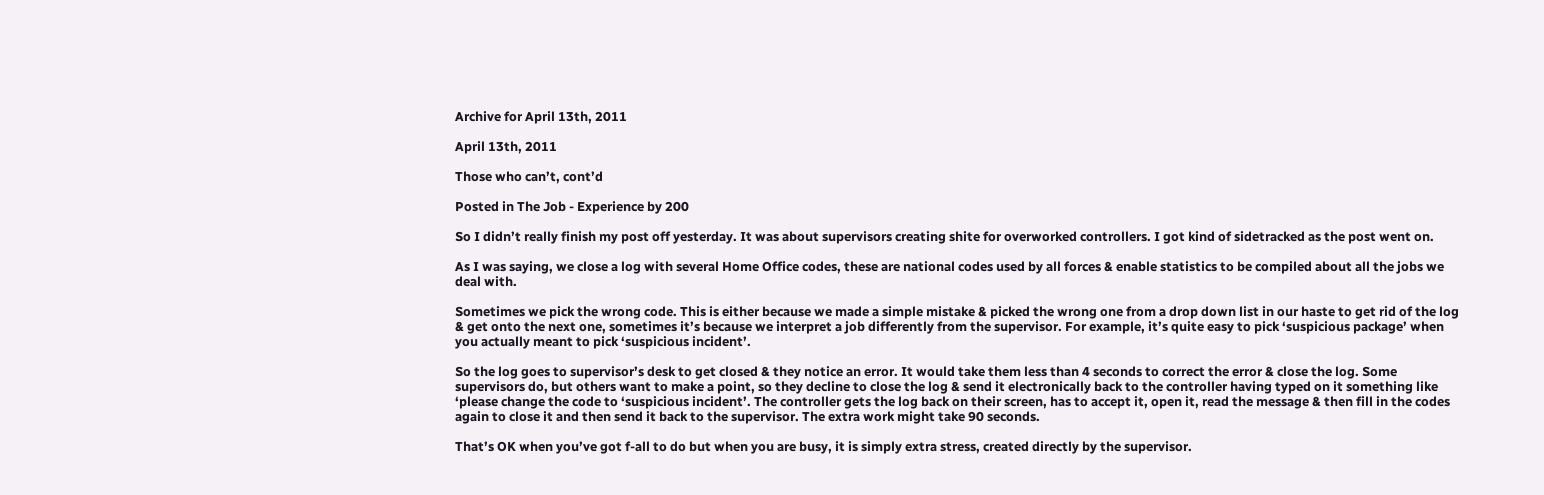Archive for April 13th, 2011

April 13th, 2011

Those who can’t, cont’d

Posted in The Job - Experience by 200

So I didn’t really finish my post off yesterday. It was about supervisors creating shite for overworked controllers. I got kind of sidetracked as the post went on.

As I was saying, we close a log with several Home Office codes, these are national codes used by all forces & enable statistics to be compiled about all the jobs we deal with.

Sometimes we pick the wrong code. This is either because we made a simple mistake & picked the wrong one from a drop down list in our haste to get rid of the log & get onto the next one, sometimes it’s because we interpret a job differently from the supervisor. For example, it’s quite easy to pick ‘suspicious package’ when you actually meant to pick ‘suspicious incident’.

So the log goes to supervisor’s desk to get closed & they notice an error. It would take them less than 4 seconds to correct the error & close the log. Some supervisors do, but others want to make a point, so they decline to close the log & send it electronically back to the controller having typed on it something like ‘please change the code to ‘suspicious incident’. The controller gets the log back on their screen, has to accept it, open it, read the message & then fill in the codes again to close it and then send it back to the supervisor. The extra work might take 90 seconds.

That’s OK when you’ve got f-all to do but when you are busy, it is simply extra stress, created directly by the supervisor.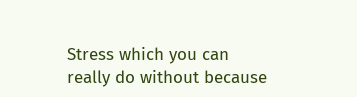Stress which you can really do without because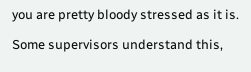you are pretty bloody stressed as it is.

Some supervisors understand this,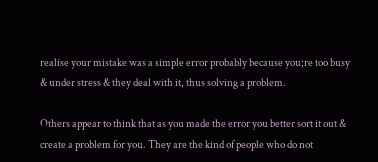realise your mistake was a simple error probably because you;re too busy & under stress & they deal with it, thus solving a problem.

Others appear to think that as you made the error you better sort it out & create a problem for you. They are the kind of people who do not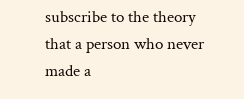subscribe to the theory that a person who never made a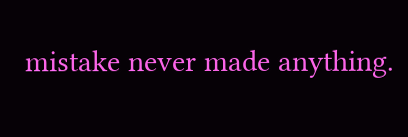mistake never made anything.